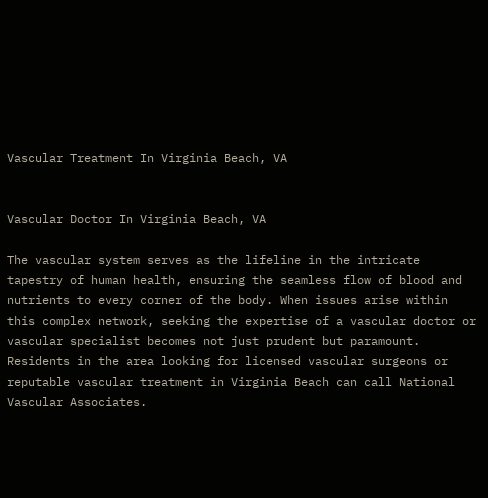Vascular Treatment In Virginia Beach, VA


Vascular Doctor In Virginia Beach, VA

The vascular system serves as the lifeline in the intricate tapestry of human health, ensuring the seamless flow of blood and nutrients to every corner of the body. When issues arise within this complex network, seeking the expertise of a vascular doctor or vascular specialist becomes not just prudent but paramount. Residents in the area looking for licensed vascular surgeons or reputable vascular treatment in Virginia Beach can call National Vascular Associates.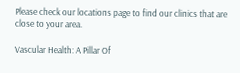Please check our locations page to find our clinics that are close to your area.

Vascular Health: A Pillar Of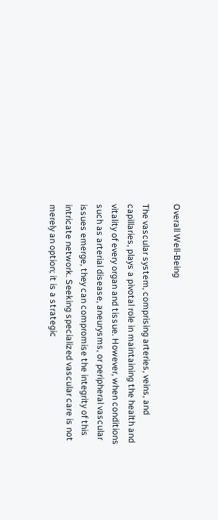Overall Well-Being

The vascular system, comprising arteries, veins, and capillaries, plays a pivotal role in maintaining the health and vitality of every organ and tissue. However, when conditions such as arterial disease, aneurysms, or peripheral vascular issues emerge, they can compromise the integrity of this intricate network. Seeking specialized vascular care is not merely an option; it is a strategic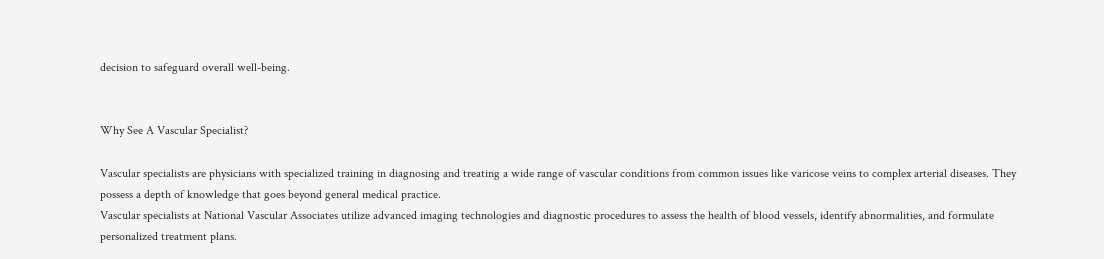decision to safeguard overall well-being.


Why See A Vascular Specialist?

Vascular specialists are physicians with specialized training in diagnosing and treating a wide range of vascular conditions from common issues like varicose veins to complex arterial diseases. They possess a depth of knowledge that goes beyond general medical practice.
Vascular specialists at National Vascular Associates utilize advanced imaging technologies and diagnostic procedures to assess the health of blood vessels, identify abnormalities, and formulate personalized treatment plans.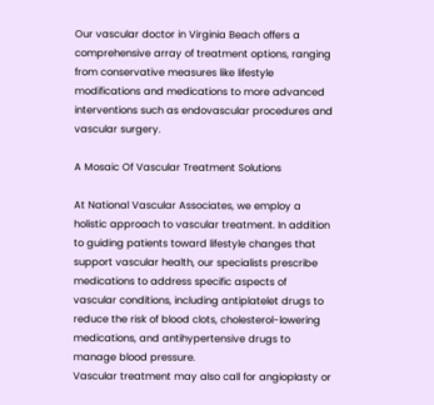Our vascular doctor in Virginia Beach offers a comprehensive array of treatment options, ranging from conservative measures like lifestyle modifications and medications to more advanced interventions such as endovascular procedures and vascular surgery.

A Mosaic Of Vascular Treatment Solutions

At National Vascular Associates, we employ a holistic approach to vascular treatment. In addition to guiding patients toward lifestyle changes that support vascular health, our specialists prescribe medications to address specific aspects of vascular conditions, including antiplatelet drugs to reduce the risk of blood clots, cholesterol-lowering medications, and antihypertensive drugs to manage blood pressure.
Vascular treatment may also call for angioplasty or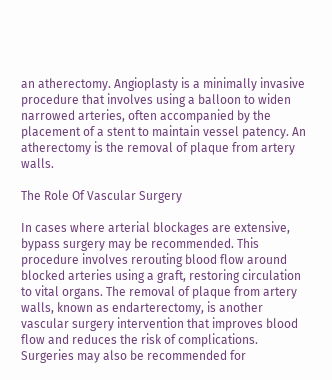an atherectomy. Angioplasty is a minimally invasive procedure that involves using a balloon to widen narrowed arteries, often accompanied by the placement of a stent to maintain vessel patency. An atherectomy is the removal of plaque from artery walls.

The Role Of Vascular Surgery

In cases where arterial blockages are extensive, bypass surgery may be recommended. This procedure involves rerouting blood flow around blocked arteries using a graft, restoring circulation to vital organs. The removal of plaque from artery walls, known as endarterectomy, is another vascular surgery intervention that improves blood flow and reduces the risk of complications. Surgeries may also be recommended for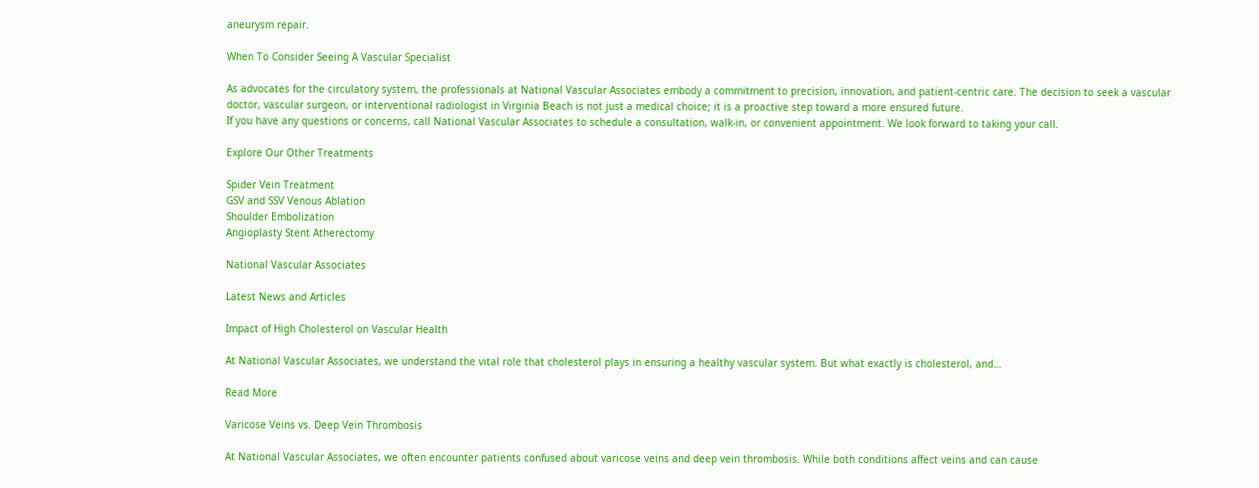aneurysm repair.

When To Consider Seeing A Vascular Specialist

As advocates for the circulatory system, the professionals at National Vascular Associates embody a commitment to precision, innovation, and patient-centric care. The decision to seek a vascular doctor, vascular surgeon, or interventional radiologist in Virginia Beach is not just a medical choice; it is a proactive step toward a more ensured future.
If you have any questions or concerns, call National Vascular Associates to schedule a consultation, walk-in, or convenient appointment. We look forward to taking your call.

Explore Our Other Treatments

Spider Vein Treatment
GSV and SSV Venous Ablation
Shoulder Embolization
Angioplasty Stent Atherectomy

National Vascular Associates

Latest News and Articles

Impact of High Cholesterol on Vascular Health

At National Vascular Associates, we understand the vital role that cholesterol plays in ensuring a healthy vascular system. But what exactly is cholesterol, and…

Read More

Varicose Veins vs. Deep Vein Thrombosis

At National Vascular Associates, we often encounter patients confused about varicose veins and deep vein thrombosis. While both conditions affect veins and can cause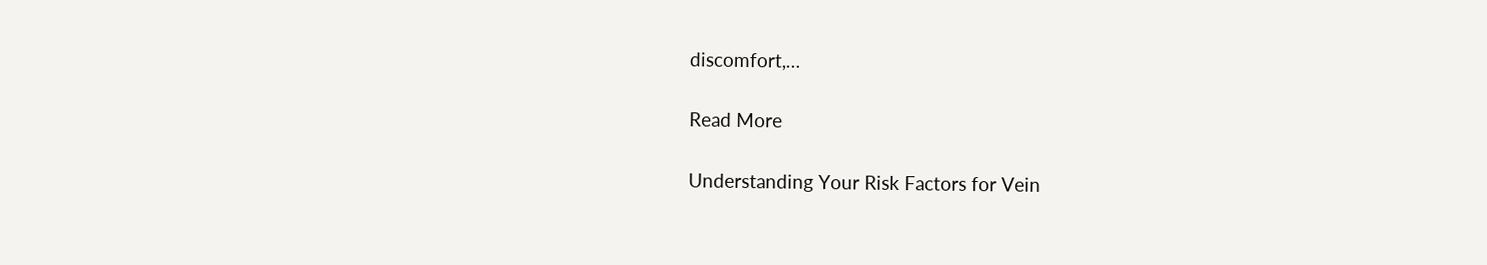discomfort,…

Read More

Understanding Your Risk Factors for Vein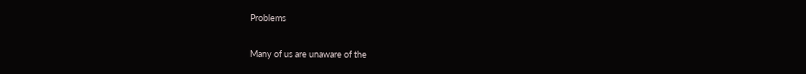Problems

Many of us are unaware of the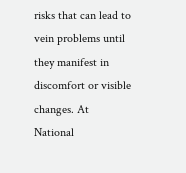risks that can lead to vein problems until they manifest in discomfort or visible changes. At National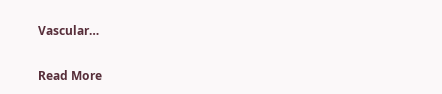Vascular…

Read More